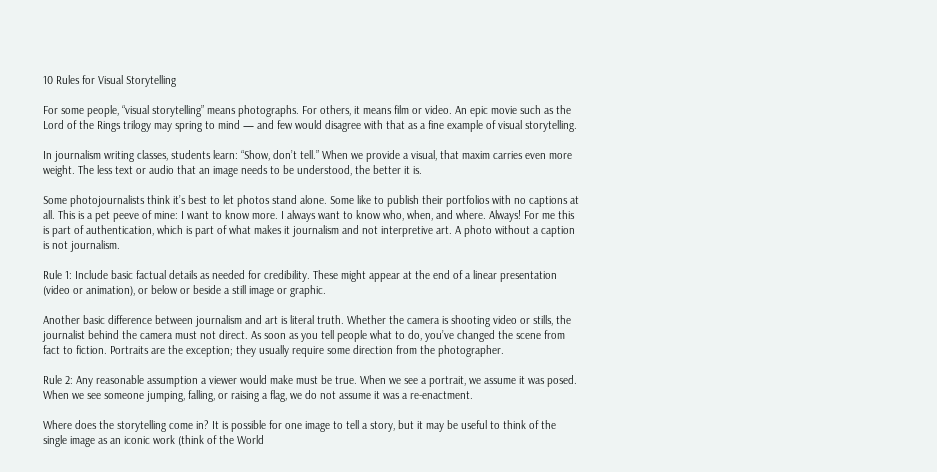10 Rules for Visual Storytelling

For some people, “visual storytelling” means photographs. For others, it means film or video. An epic movie such as the Lord of the Rings trilogy may spring to mind — and few would disagree with that as a fine example of visual storytelling.

In journalism writing classes, students learn: “Show, don’t tell.” When we provide a visual, that maxim carries even more weight. The less text or audio that an image needs to be understood, the better it is.

Some photojournalists think it’s best to let photos stand alone. Some like to publish their portfolios with no captions at all. This is a pet peeve of mine: I want to know more. I always want to know who, when, and where. Always! For me this is part of authentication, which is part of what makes it journalism and not interpretive art. A photo without a caption is not journalism.

Rule 1: Include basic factual details as needed for credibility. These might appear at the end of a linear presentation (video or animation), or below or beside a still image or graphic.

Another basic difference between journalism and art is literal truth. Whether the camera is shooting video or stills, the journalist behind the camera must not direct. As soon as you tell people what to do, you’ve changed the scene from fact to fiction. Portraits are the exception; they usually require some direction from the photographer.

Rule 2: Any reasonable assumption a viewer would make must be true. When we see a portrait, we assume it was posed. When we see someone jumping, falling, or raising a flag, we do not assume it was a re-enactment.

Where does the storytelling come in? It is possible for one image to tell a story, but it may be useful to think of the single image as an iconic work (think of the World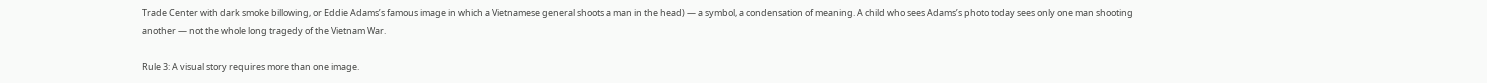Trade Center with dark smoke billowing, or Eddie Adams’s famous image in which a Vietnamese general shoots a man in the head) — a symbol, a condensation of meaning. A child who sees Adams’s photo today sees only one man shooting another — not the whole long tragedy of the Vietnam War.

Rule 3: A visual story requires more than one image.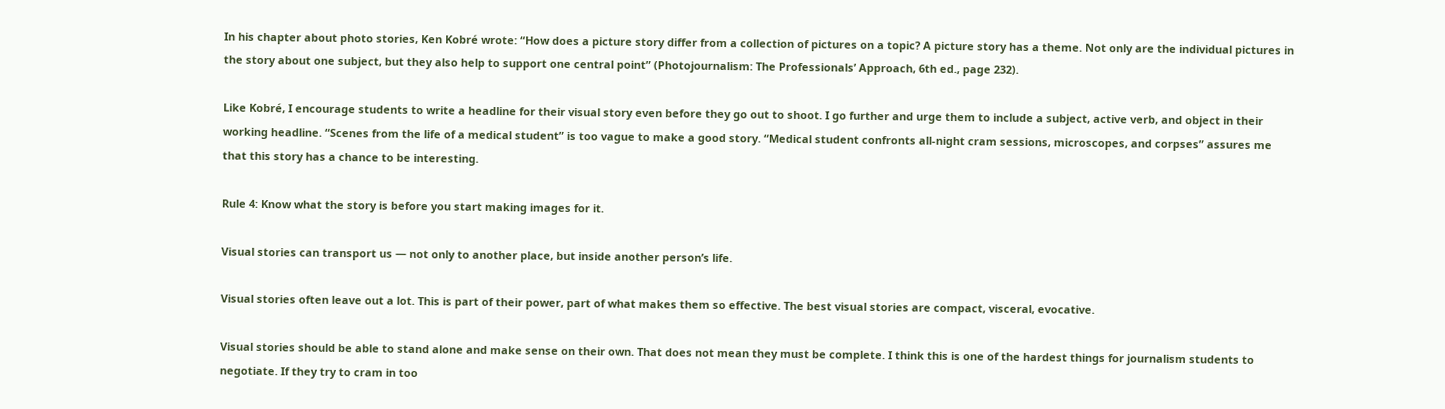In his chapter about photo stories, Ken Kobré wrote: “How does a picture story differ from a collection of pictures on a topic? A picture story has a theme. Not only are the individual pictures in the story about one subject, but they also help to support one central point” (Photojournalism: The Professionals’ Approach, 6th ed., page 232).

Like Kobré, I encourage students to write a headline for their visual story even before they go out to shoot. I go further and urge them to include a subject, active verb, and object in their working headline. “Scenes from the life of a medical student” is too vague to make a good story. “Medical student confronts all-night cram sessions, microscopes, and corpses” assures me that this story has a chance to be interesting.

Rule 4: Know what the story is before you start making images for it.

Visual stories can transport us — not only to another place, but inside another person’s life.

Visual stories often leave out a lot. This is part of their power, part of what makes them so effective. The best visual stories are compact, visceral, evocative.

Visual stories should be able to stand alone and make sense on their own. That does not mean they must be complete. I think this is one of the hardest things for journalism students to negotiate. If they try to cram in too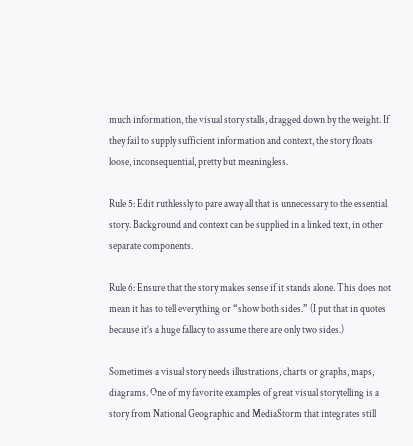much information, the visual story stalls, dragged down by the weight. If they fail to supply sufficient information and context, the story floats loose, inconsequential, pretty but meaningless.

Rule 5: Edit ruthlessly to pare away all that is unnecessary to the essential story. Background and context can be supplied in a linked text, in other separate components.

Rule 6: Ensure that the story makes sense if it stands alone. This does not mean it has to tell everything or “show both sides.” (I put that in quotes because it’s a huge fallacy to assume there are only two sides.)

Sometimes a visual story needs illustrations, charts or graphs, maps, diagrams. One of my favorite examples of great visual storytelling is a story from National Geographic and MediaStorm that integrates still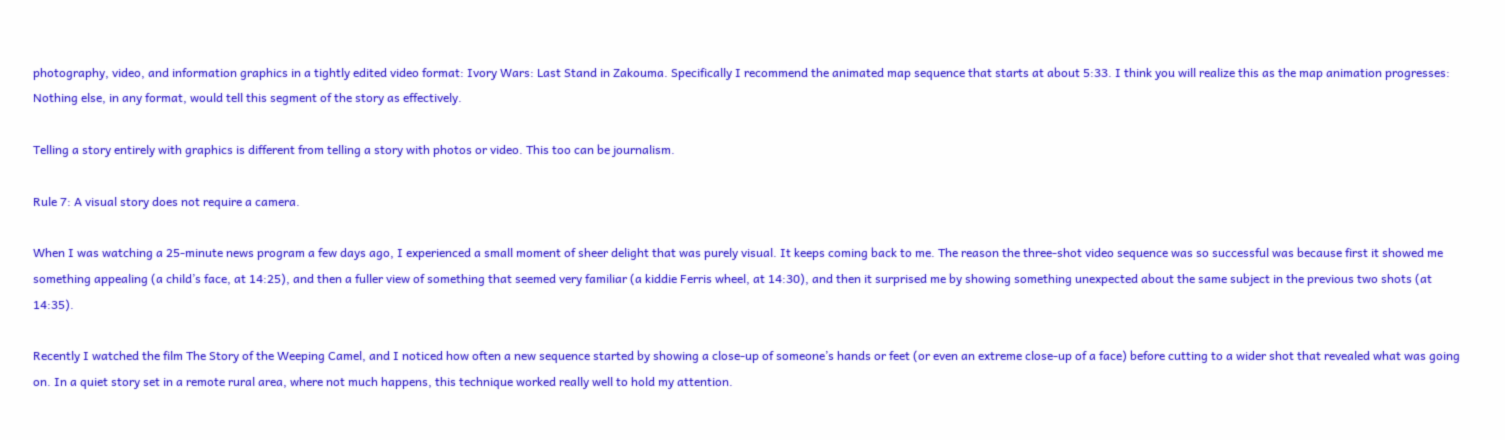photography, video, and information graphics in a tightly edited video format: Ivory Wars: Last Stand in Zakouma. Specifically I recommend the animated map sequence that starts at about 5:33. I think you will realize this as the map animation progresses: Nothing else, in any format, would tell this segment of the story as effectively.

Telling a story entirely with graphics is different from telling a story with photos or video. This too can be journalism.

Rule 7: A visual story does not require a camera.

When I was watching a 25-minute news program a few days ago, I experienced a small moment of sheer delight that was purely visual. It keeps coming back to me. The reason the three-shot video sequence was so successful was because first it showed me something appealing (a child’s face, at 14:25), and then a fuller view of something that seemed very familiar (a kiddie Ferris wheel, at 14:30), and then it surprised me by showing something unexpected about the same subject in the previous two shots (at 14:35).

Recently I watched the film The Story of the Weeping Camel, and I noticed how often a new sequence started by showing a close-up of someone’s hands or feet (or even an extreme close-up of a face) before cutting to a wider shot that revealed what was going on. In a quiet story set in a remote rural area, where not much happens, this technique worked really well to hold my attention.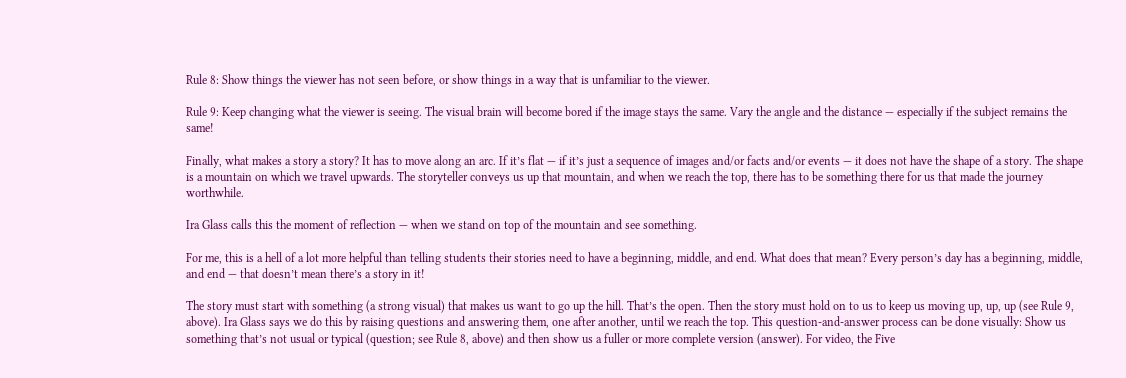Rule 8: Show things the viewer has not seen before, or show things in a way that is unfamiliar to the viewer.

Rule 9: Keep changing what the viewer is seeing. The visual brain will become bored if the image stays the same. Vary the angle and the distance — especially if the subject remains the same!

Finally, what makes a story a story? It has to move along an arc. If it’s flat — if it’s just a sequence of images and/or facts and/or events — it does not have the shape of a story. The shape is a mountain on which we travel upwards. The storyteller conveys us up that mountain, and when we reach the top, there has to be something there for us that made the journey worthwhile.

Ira Glass calls this the moment of reflection — when we stand on top of the mountain and see something.

For me, this is a hell of a lot more helpful than telling students their stories need to have a beginning, middle, and end. What does that mean? Every person’s day has a beginning, middle, and end — that doesn’t mean there’s a story in it!

The story must start with something (a strong visual) that makes us want to go up the hill. That’s the open. Then the story must hold on to us to keep us moving up, up, up (see Rule 9, above). Ira Glass says we do this by raising questions and answering them, one after another, until we reach the top. This question-and-answer process can be done visually: Show us something that’s not usual or typical (question; see Rule 8, above) and then show us a fuller or more complete version (answer). For video, the Five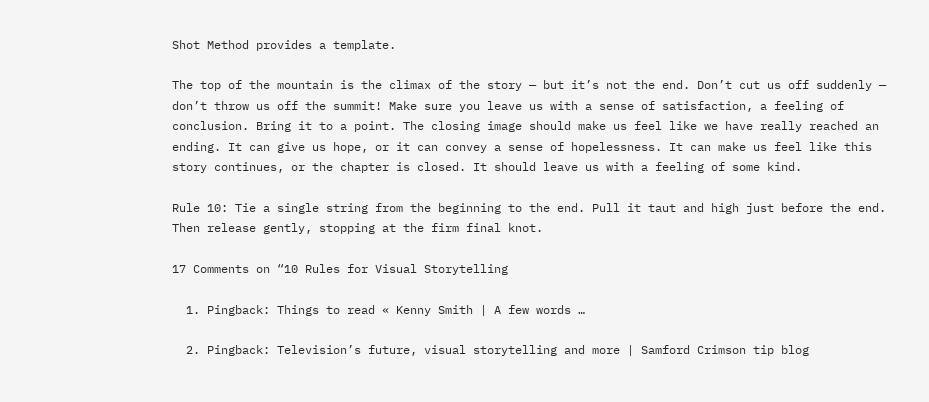Shot Method provides a template.

The top of the mountain is the climax of the story — but it’s not the end. Don’t cut us off suddenly — don’t throw us off the summit! Make sure you leave us with a sense of satisfaction, a feeling of conclusion. Bring it to a point. The closing image should make us feel like we have really reached an ending. It can give us hope, or it can convey a sense of hopelessness. It can make us feel like this story continues, or the chapter is closed. It should leave us with a feeling of some kind.

Rule 10: Tie a single string from the beginning to the end. Pull it taut and high just before the end. Then release gently, stopping at the firm final knot.

17 Comments on “10 Rules for Visual Storytelling

  1. Pingback: Things to read « Kenny Smith | A few words …

  2. Pingback: Television’s future, visual storytelling and more | Samford Crimson tip blog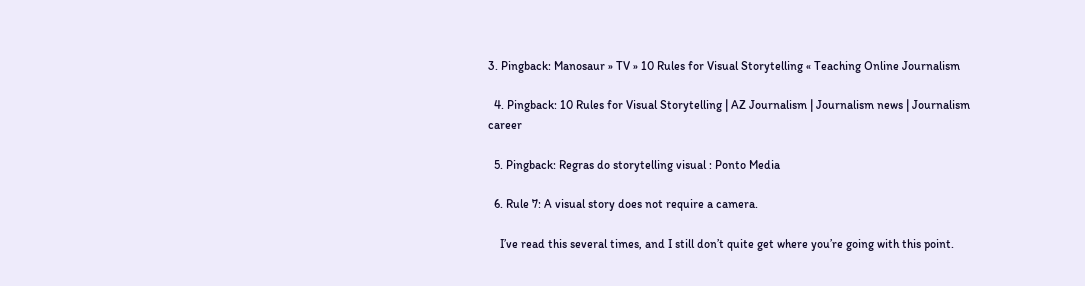3. Pingback: Manosaur » TV » 10 Rules for Visual Storytelling « Teaching Online Journalism

  4. Pingback: 10 Rules for Visual Storytelling | AZ Journalism | Journalism news | Journalism career

  5. Pingback: Regras do storytelling visual : Ponto Media

  6. Rule 7: A visual story does not require a camera.

    I’ve read this several times, and I still don’t quite get where you’re going with this point.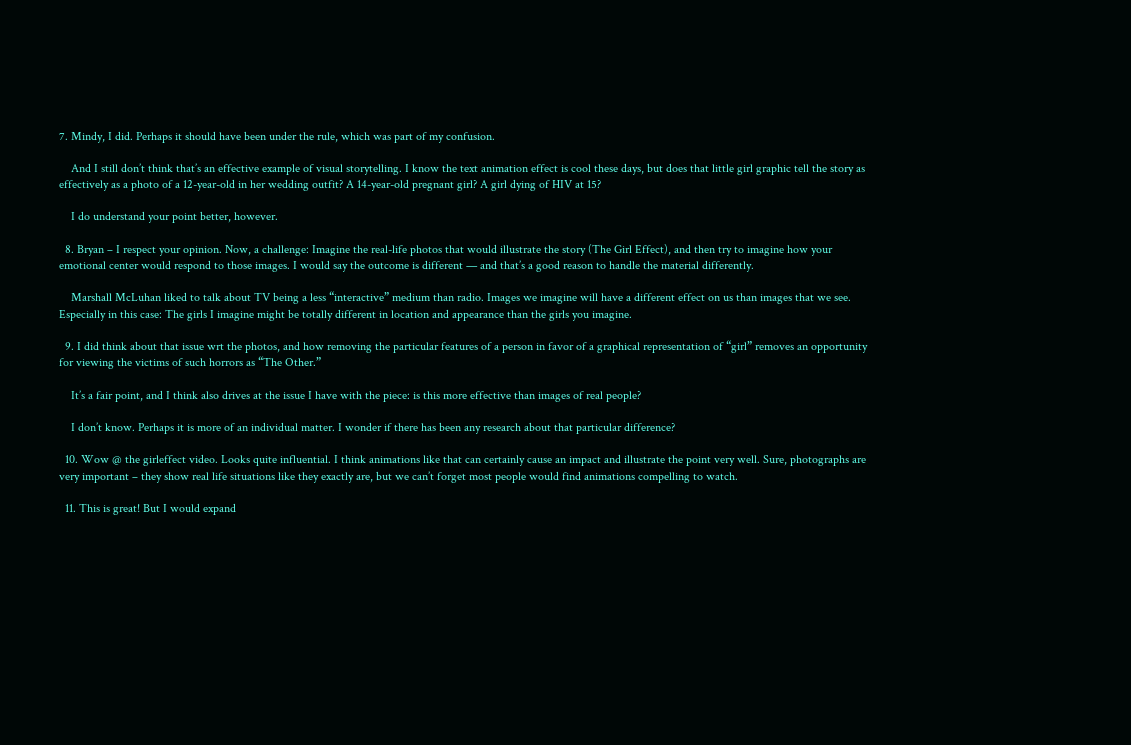7. Mindy, I did. Perhaps it should have been under the rule, which was part of my confusion.

    And I still don’t think that’s an effective example of visual storytelling. I know the text animation effect is cool these days, but does that little girl graphic tell the story as effectively as a photo of a 12-year-old in her wedding outfit? A 14-year-old pregnant girl? A girl dying of HIV at 15?

    I do understand your point better, however.

  8. Bryan – I respect your opinion. Now, a challenge: Imagine the real-life photos that would illustrate the story (The Girl Effect), and then try to imagine how your emotional center would respond to those images. I would say the outcome is different — and that’s a good reason to handle the material differently.

    Marshall McLuhan liked to talk about TV being a less “interactive” medium than radio. Images we imagine will have a different effect on us than images that we see. Especially in this case: The girls I imagine might be totally different in location and appearance than the girls you imagine.

  9. I did think about that issue wrt the photos, and how removing the particular features of a person in favor of a graphical representation of “girl” removes an opportunity for viewing the victims of such horrors as “The Other.”

    It’s a fair point, and I think also drives at the issue I have with the piece: is this more effective than images of real people?

    I don’t know. Perhaps it is more of an individual matter. I wonder if there has been any research about that particular difference?

  10. Wow @ the girleffect video. Looks quite influential. I think animations like that can certainly cause an impact and illustrate the point very well. Sure, photographs are very important – they show real life situations like they exactly are, but we can’t forget most people would find animations compelling to watch.

  11. This is great! But I would expand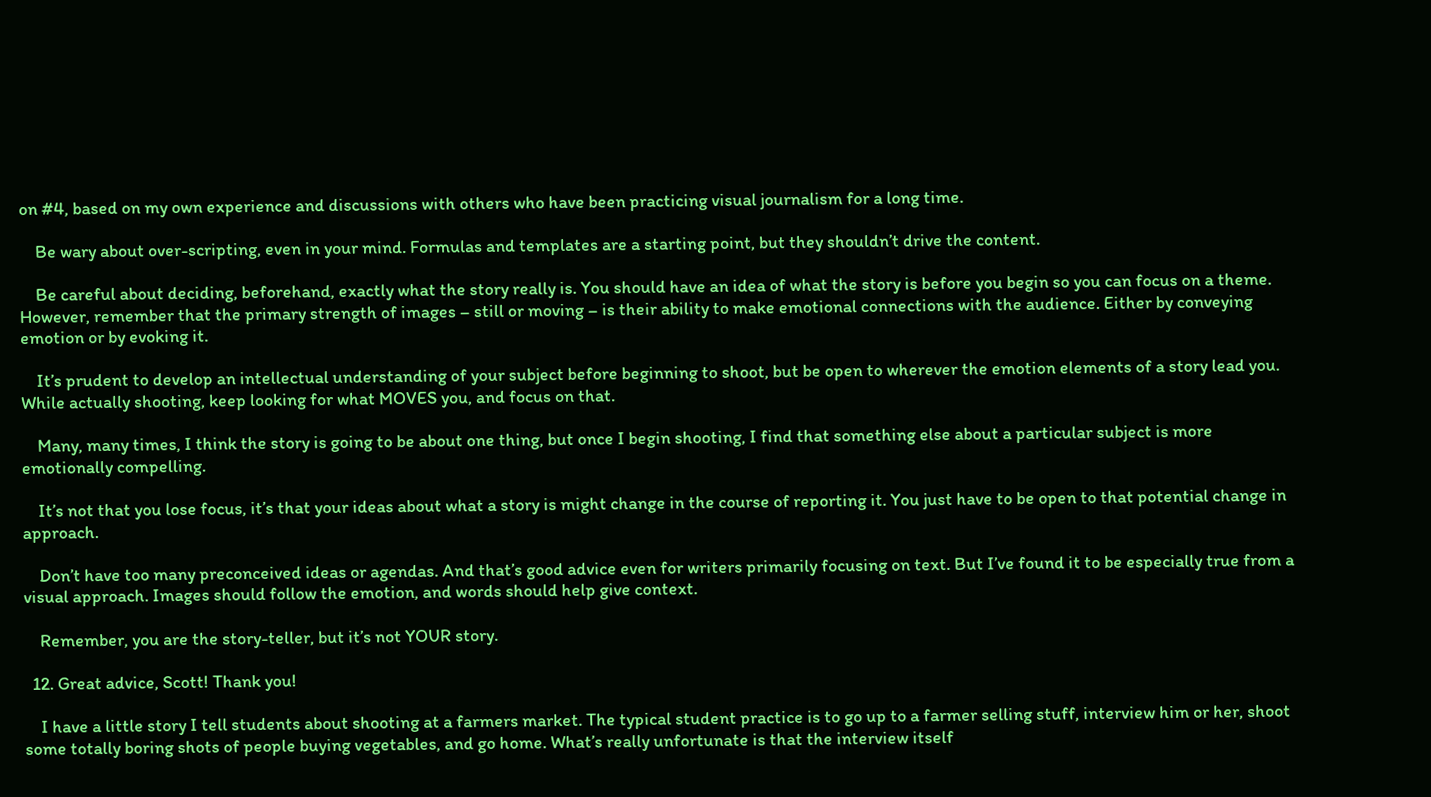on #4, based on my own experience and discussions with others who have been practicing visual journalism for a long time.

    Be wary about over-scripting, even in your mind. Formulas and templates are a starting point, but they shouldn’t drive the content.

    Be careful about deciding, beforehand, exactly what the story really is. You should have an idea of what the story is before you begin so you can focus on a theme. However, remember that the primary strength of images – still or moving – is their ability to make emotional connections with the audience. Either by conveying emotion or by evoking it.

    It’s prudent to develop an intellectual understanding of your subject before beginning to shoot, but be open to wherever the emotion elements of a story lead you. While actually shooting, keep looking for what MOVES you, and focus on that.

    Many, many times, I think the story is going to be about one thing, but once I begin shooting, I find that something else about a particular subject is more emotionally compelling.

    It’s not that you lose focus, it’s that your ideas about what a story is might change in the course of reporting it. You just have to be open to that potential change in approach.

    Don’t have too many preconceived ideas or agendas. And that’s good advice even for writers primarily focusing on text. But I’ve found it to be especially true from a visual approach. Images should follow the emotion, and words should help give context.

    Remember, you are the story-teller, but it’s not YOUR story.

  12. Great advice, Scott! Thank you!

    I have a little story I tell students about shooting at a farmers market. The typical student practice is to go up to a farmer selling stuff, interview him or her, shoot some totally boring shots of people buying vegetables, and go home. What’s really unfortunate is that the interview itself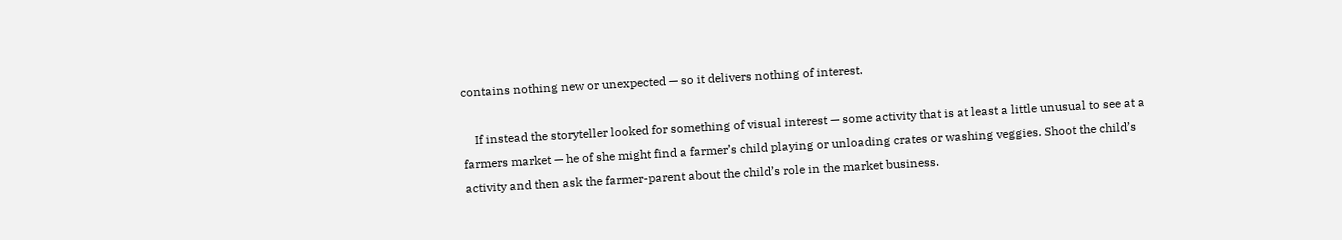contains nothing new or unexpected — so it delivers nothing of interest.

    If instead the storyteller looked for something of visual interest — some activity that is at least a little unusual to see at a farmers market — he of she might find a farmer’s child playing or unloading crates or washing veggies. Shoot the child’s activity and then ask the farmer-parent about the child’s role in the market business.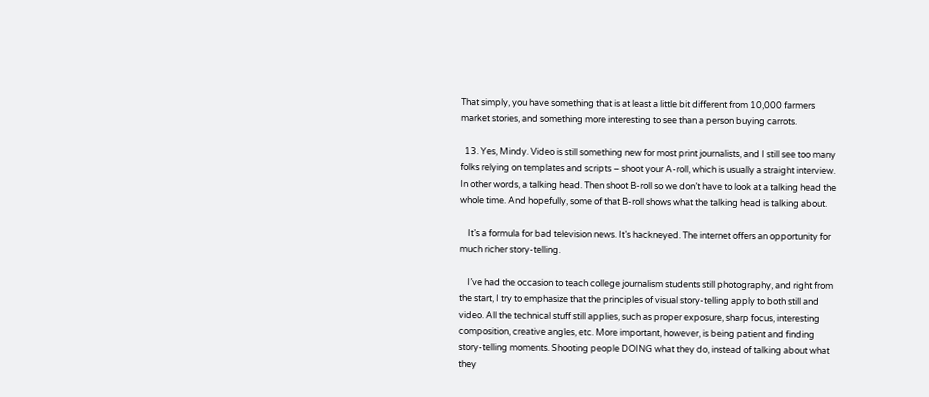That simply, you have something that is at least a little bit different from 10,000 farmers market stories, and something more interesting to see than a person buying carrots.

  13. Yes, Mindy. Video is still something new for most print journalists, and I still see too many folks relying on templates and scripts – shoot your A-roll, which is usually a straight interview. In other words, a talking head. Then shoot B-roll so we don’t have to look at a talking head the whole time. And hopefully, some of that B-roll shows what the talking head is talking about.

    It’s a formula for bad television news. It’s hackneyed. The internet offers an opportunity for much richer story-telling.

    I’ve had the occasion to teach college journalism students still photography, and right from the start, I try to emphasize that the principles of visual story-telling apply to both still and video. All the technical stuff still applies, such as proper exposure, sharp focus, interesting composition, creative angles, etc. More important, however, is being patient and finding story-telling moments. Shooting people DOING what they do, instead of talking about what they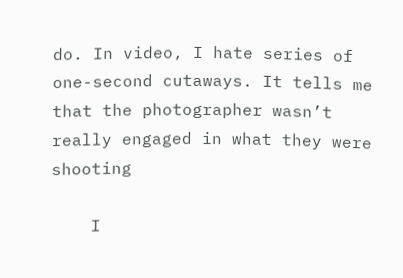do. In video, I hate series of one-second cutaways. It tells me that the photographer wasn’t really engaged in what they were shooting

    I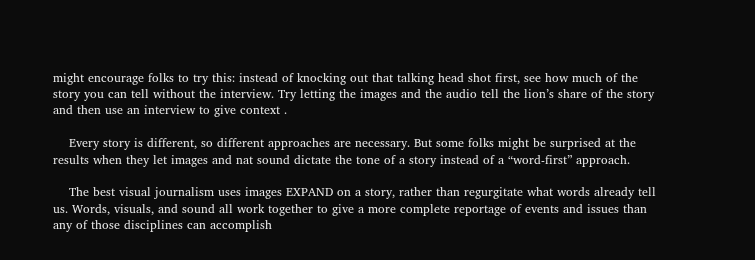might encourage folks to try this: instead of knocking out that talking head shot first, see how much of the story you can tell without the interview. Try letting the images and the audio tell the lion’s share of the story and then use an interview to give context .

    Every story is different, so different approaches are necessary. But some folks might be surprised at the results when they let images and nat sound dictate the tone of a story instead of a “word-first” approach.

    The best visual journalism uses images EXPAND on a story, rather than regurgitate what words already tell us. Words, visuals, and sound all work together to give a more complete reportage of events and issues than any of those disciplines can accomplish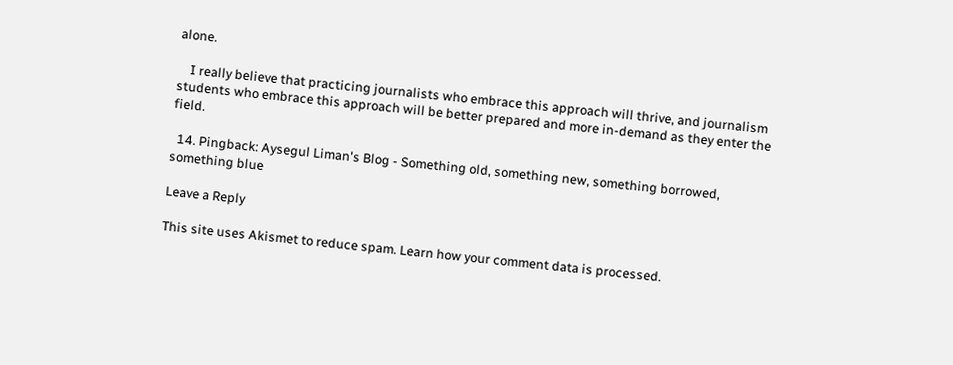alone.

    I really believe that practicing journalists who embrace this approach will thrive, and journalism students who embrace this approach will be better prepared and more in-demand as they enter the field.

  14. Pingback: Aysegul Liman's Blog - Something old, something new, something borrowed, something blue

Leave a Reply

This site uses Akismet to reduce spam. Learn how your comment data is processed.